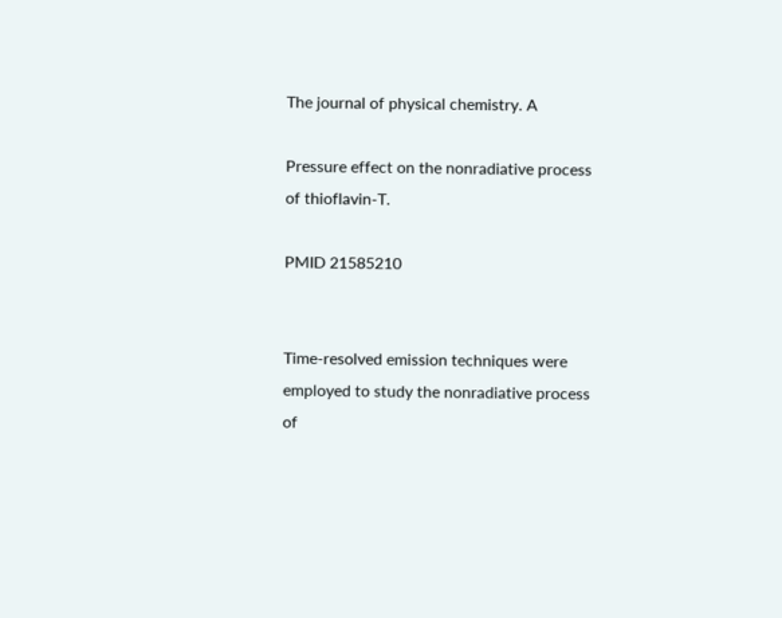The journal of physical chemistry. A

Pressure effect on the nonradiative process of thioflavin-T.

PMID 21585210


Time-resolved emission techniques were employed to study the nonradiative process of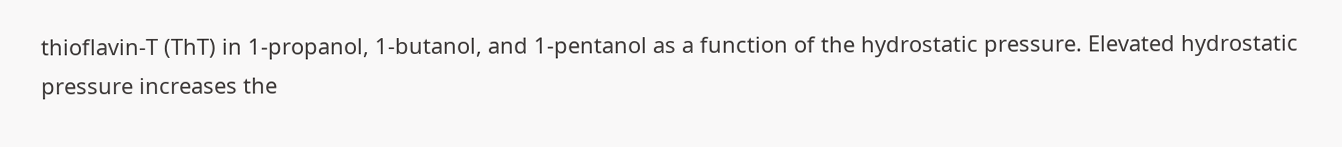thioflavin-T (ThT) in 1-propanol, 1-butanol, and 1-pentanol as a function of the hydrostatic pressure. Elevated hydrostatic pressure increases the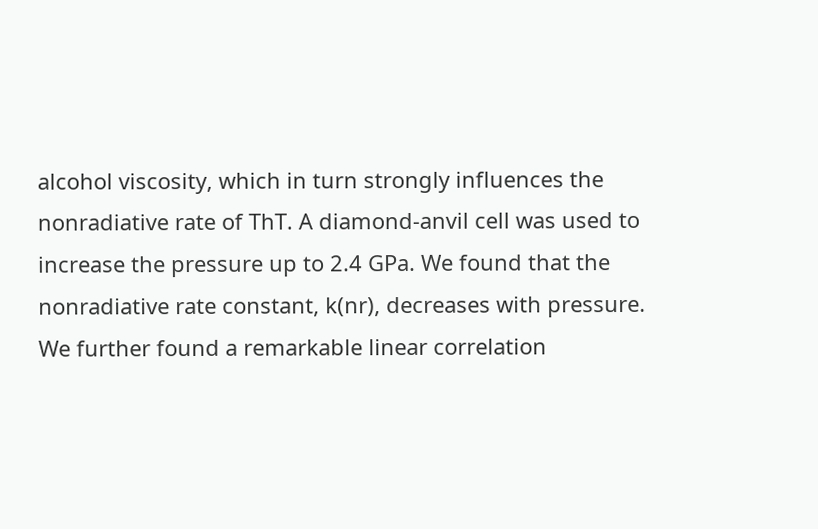alcohol viscosity, which in turn strongly influences the nonradiative rate of ThT. A diamond-anvil cell was used to increase the pressure up to 2.4 GPa. We found that the nonradiative rate constant, k(nr), decreases with pressure. We further found a remarkable linear correlation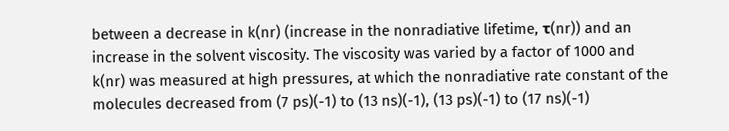between a decrease in k(nr) (increase in the nonradiative lifetime, τ(nr)) and an increase in the solvent viscosity. The viscosity was varied by a factor of 1000 and k(nr) was measured at high pressures, at which the nonradiative rate constant of the molecules decreased from (7 ps)(-1) to (13 ns)(-1), (13 ps)(-1) to (17 ns)(-1)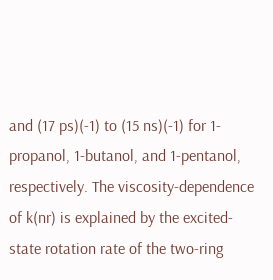and (17 ps)(-1) to (15 ns)(-1) for 1-propanol, 1-butanol, and 1-pentanol, respectively. The viscosity-dependence of k(nr) is explained by the excited-state rotation rate of the two-ring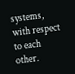systems, with respect to each other.